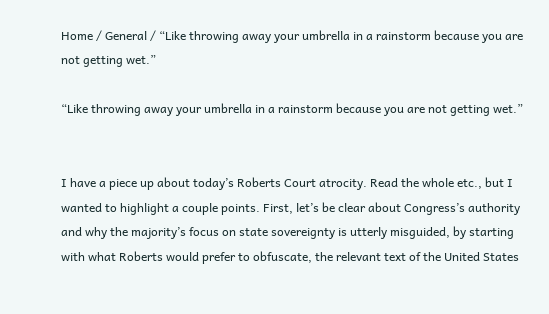Home / General / “Like throwing away your umbrella in a rainstorm because you are not getting wet.”

“Like throwing away your umbrella in a rainstorm because you are not getting wet.”


I have a piece up about today’s Roberts Court atrocity. Read the whole etc., but I wanted to highlight a couple points. First, let’s be clear about Congress’s authority and why the majority’s focus on state sovereignty is utterly misguided, by starting with what Roberts would prefer to obfuscate, the relevant text of the United States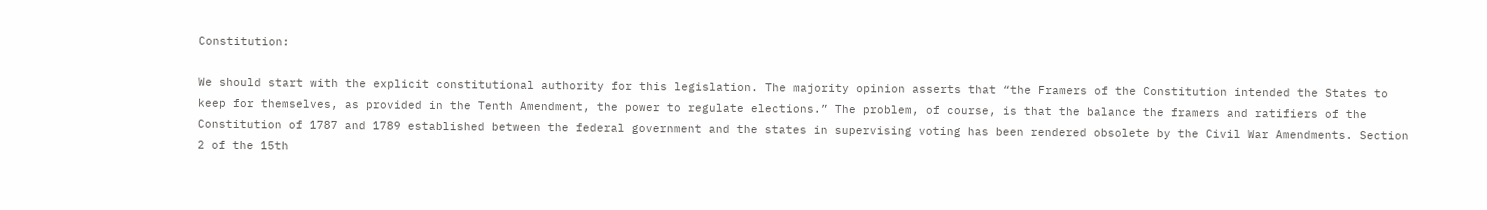Constitution:

We should start with the explicit constitutional authority for this legislation. The majority opinion asserts that “the Framers of the Constitution intended the States to keep for themselves, as provided in the Tenth Amendment, the power to regulate elections.” The problem, of course, is that the balance the framers and ratifiers of the Constitution of 1787 and 1789 established between the federal government and the states in supervising voting has been rendered obsolete by the Civil War Amendments. Section 2 of the 15th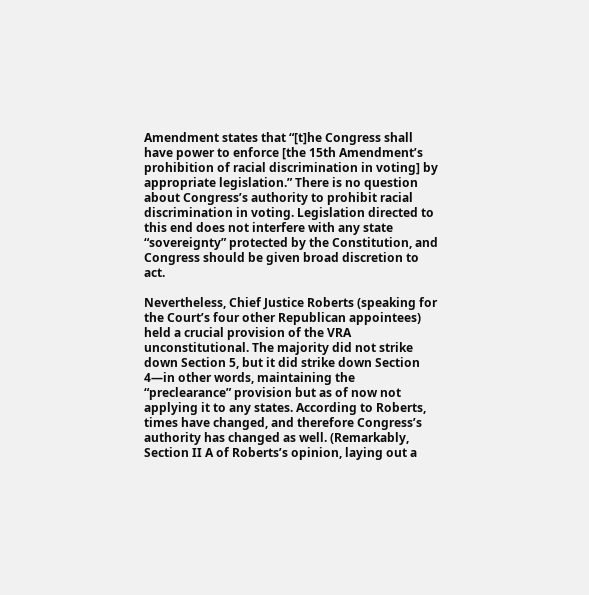Amendment states that “[t]he Congress shall have power to enforce [the 15th Amendment’s prohibition of racial discrimination in voting] by appropriate legislation.” There is no question about Congress’s authority to prohibit racial discrimination in voting. Legislation directed to this end does not interfere with any state “sovereignty” protected by the Constitution, and Congress should be given broad discretion to act.

Nevertheless, Chief Justice Roberts (speaking for the Court’s four other Republican appointees) held a crucial provision of the VRA unconstitutional. The majority did not strike down Section 5, but it did strike down Section 4—in other words, maintaining the “preclearance” provision but as of now not applying it to any states. According to Roberts, times have changed, and therefore Congress’s authority has changed as well. (Remarkably, Section II A of Roberts’s opinion, laying out a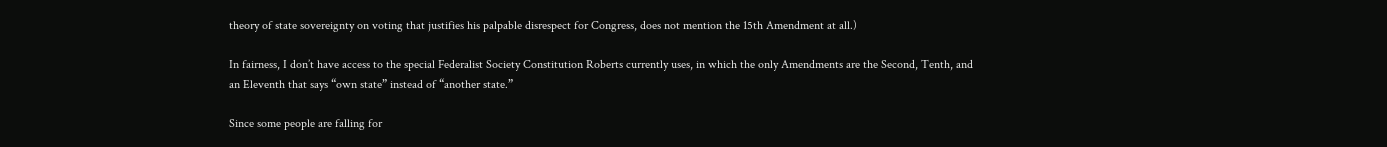theory of state sovereignty on voting that justifies his palpable disrespect for Congress, does not mention the 15th Amendment at all.)

In fairness, I don’t have access to the special Federalist Society Constitution Roberts currently uses, in which the only Amendments are the Second, Tenth, and an Eleventh that says “own state” instead of “another state.”

Since some people are falling for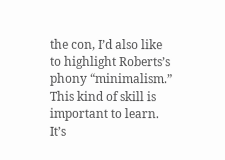the con, I’d also like to highlight Roberts’s phony “minimalism.” This kind of skill is important to learn. It’s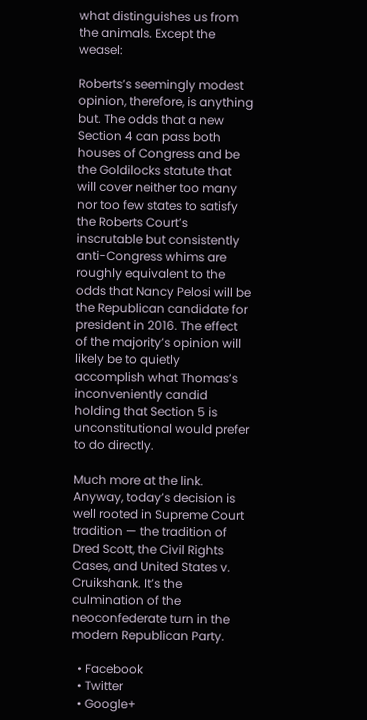what distinguishes us from the animals. Except the weasel:

Roberts’s seemingly modest opinion, therefore, is anything but. The odds that a new Section 4 can pass both houses of Congress and be the Goldilocks statute that will cover neither too many nor too few states to satisfy the Roberts Court’s inscrutable but consistently anti-Congress whims are roughly equivalent to the odds that Nancy Pelosi will be the Republican candidate for president in 2016. The effect of the majority’s opinion will likely be to quietly accomplish what Thomas’s inconveniently candid holding that Section 5 is unconstitutional would prefer to do directly.

Much more at the link. Anyway, today’s decision is well rooted in Supreme Court tradition — the tradition of Dred Scott, the Civil Rights Cases, and United States v. Cruikshank. It’s the culmination of the neoconfederate turn in the modern Republican Party.

  • Facebook
  • Twitter
  • Google+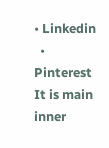• Linkedin
  • Pinterest
It is main inner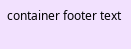container footer text